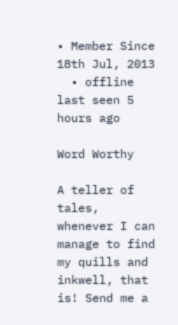• Member Since 18th Jul, 2013
  • offline last seen 5 hours ago

Word Worthy

A teller of tales, whenever I can manage to find my quills and inkwell, that is! Send me a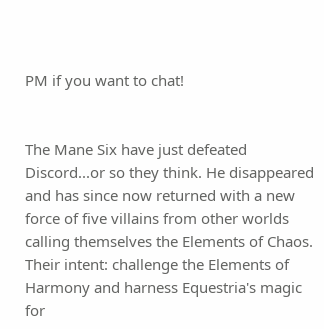PM if you want to chat!


The Mane Six have just defeated Discord...or so they think. He disappeared and has since now returned with a new force of five villains from other worlds calling themselves the Elements of Chaos. Their intent: challenge the Elements of Harmony and harness Equestria's magic for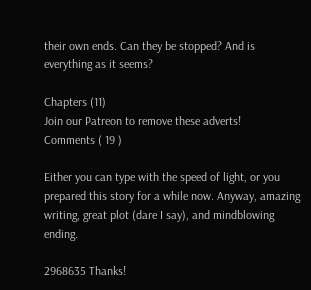their own ends. Can they be stopped? And is everything as it seems?

Chapters (11)
Join our Patreon to remove these adverts!
Comments ( 19 )

Either you can type with the speed of light, or you prepared this story for a while now. Anyway, amazing writing, great plot (dare I say), and mindblowing ending.

2968635 Thanks!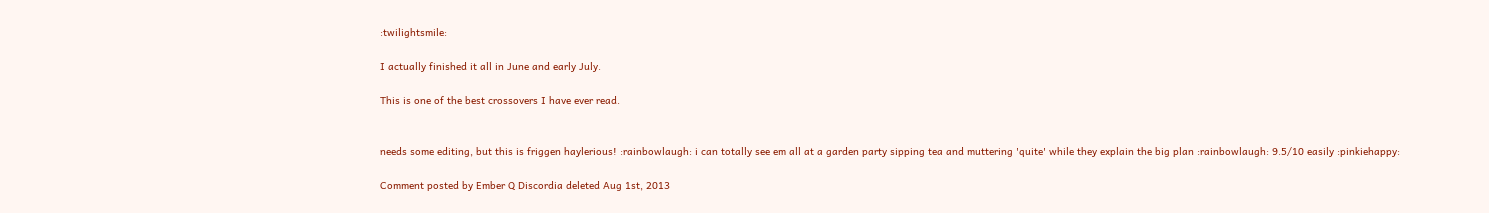:twilightsmile:

I actually finished it all in June and early July.

This is one of the best crossovers I have ever read.


needs some editing, but this is friggen haylerious! :rainbowlaugh: i can totally see em all at a garden party sipping tea and muttering 'quite' while they explain the big plan :rainbowlaugh: 9.5/10 easily :pinkiehappy:

Comment posted by Ember Q Discordia deleted Aug 1st, 2013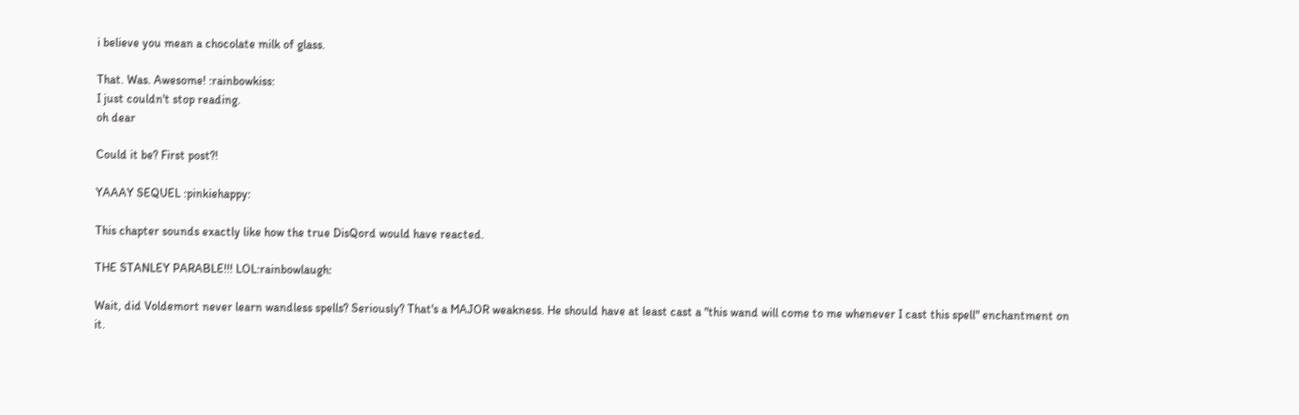i believe you mean a chocolate milk of glass.

That. Was. Awesome! :rainbowkiss:
I just couldn't stop reading.
oh dear

Could it be? First post?!

YAAAY SEQUEL :pinkiehappy:

This chapter sounds exactly like how the true DisQord would have reacted.

THE STANLEY PARABLE!!! LOL:rainbowlaugh:

Wait, did Voldemort never learn wandless spells? Seriously? That's a MAJOR weakness. He should have at least cast a "this wand will come to me whenever I cast this spell" enchantment on it.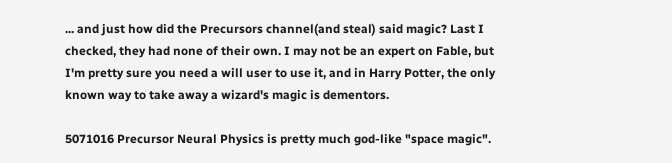... and just how did the Precursors channel(and steal) said magic? Last I checked, they had none of their own. I may not be an expert on Fable, but I'm pretty sure you need a will user to use it, and in Harry Potter, the only known way to take away a wizard's magic is dementors.

5071016 Precursor Neural Physics is pretty much god-like "space magic".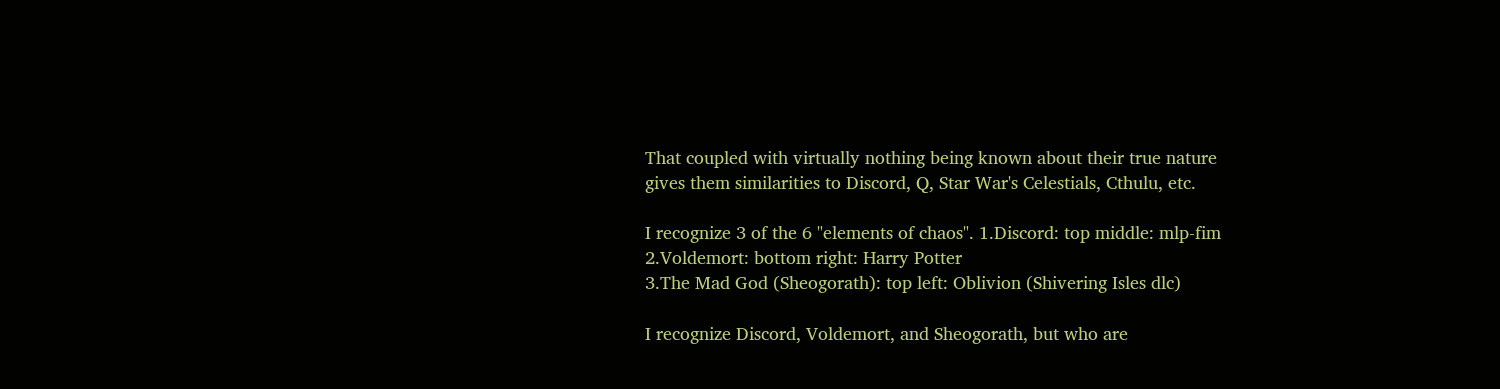That coupled with virtually nothing being known about their true nature gives them similarities to Discord, Q, Star War's Celestials, Cthulu, etc.

I recognize 3 of the 6 "elements of chaos". 1.Discord: top middle: mlp-fim
2.Voldemort: bottom right: Harry Potter
3.The Mad God (Sheogorath): top left: Oblivion (Shivering Isles dlc)

I recognize Discord, Voldemort, and Sheogorath, but who are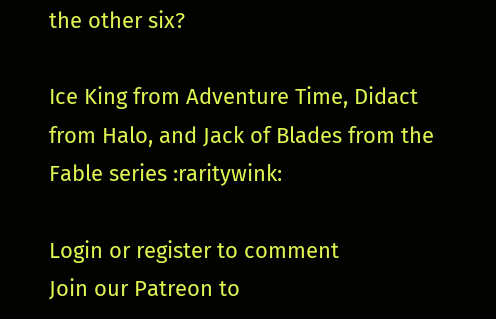the other six?

Ice King from Adventure Time, Didact from Halo, and Jack of Blades from the Fable series :raritywink:

Login or register to comment
Join our Patreon to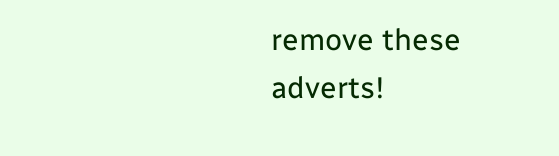remove these adverts!